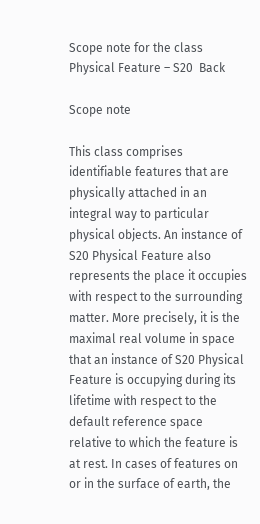Scope note for the class Physical Feature – S20  Back

Scope note

This class comprises identifiable features that are physically attached in an integral way to particular physical objects. An instance of S20 Physical Feature also represents the place it occupies with respect to the surrounding matter. More precisely, it is the maximal real volume in space that an instance of S20 Physical Feature is occupying during its lifetime with respect to the default reference space relative to which the feature is at rest. In cases of features on or in the surface of earth, the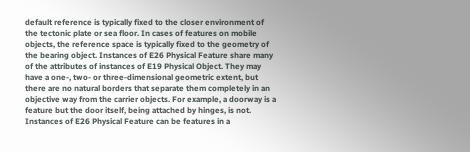default reference is typically fixed to the closer environment of the tectonic plate or sea floor. In cases of features on mobile objects, the reference space is typically fixed to the geometry of the bearing object. Instances of E26 Physical Feature share many of the attributes of instances of E19 Physical Object. They may have a one-, two- or three-dimensional geometric extent, but there are no natural borders that separate them completely in an objective way from the carrier objects. For example, a doorway is a feature but the door itself, being attached by hinges, is not. Instances of E26 Physical Feature can be features in a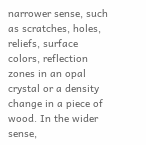narrower sense, such as scratches, holes, reliefs, surface colors, reflection zones in an opal crystal or a density change in a piece of wood. In the wider sense,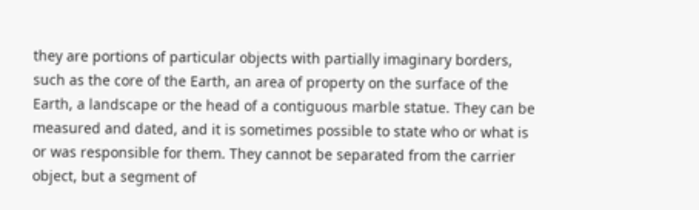they are portions of particular objects with partially imaginary borders, such as the core of the Earth, an area of property on the surface of the Earth, a landscape or the head of a contiguous marble statue. They can be measured and dated, and it is sometimes possible to state who or what is or was responsible for them. They cannot be separated from the carrier object, but a segment of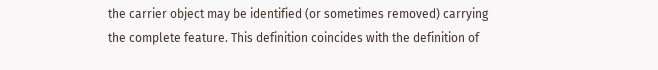the carrier object may be identified (or sometimes removed) carrying the complete feature. This definition coincides with the definition of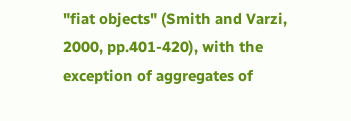"fiat objects" (Smith and Varzi, 2000, pp.401-420), with the exception of aggregates of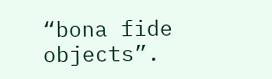“bona fide objects”.